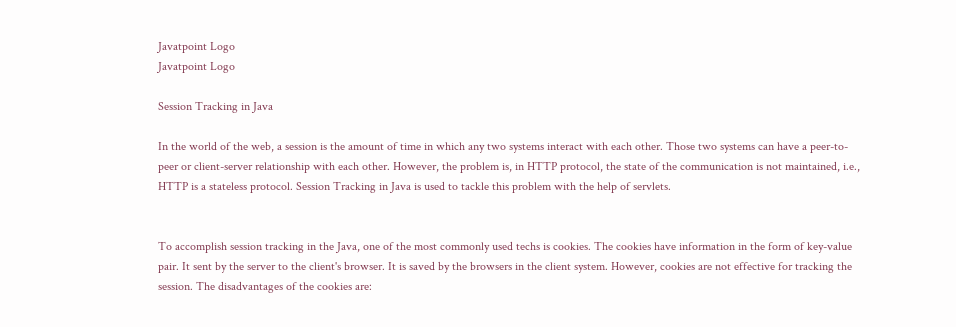Javatpoint Logo
Javatpoint Logo

Session Tracking in Java

In the world of the web, a session is the amount of time in which any two systems interact with each other. Those two systems can have a peer-to-peer or client-server relationship with each other. However, the problem is, in HTTP protocol, the state of the communication is not maintained, i.e., HTTP is a stateless protocol. Session Tracking in Java is used to tackle this problem with the help of servlets.


To accomplish session tracking in the Java, one of the most commonly used techs is cookies. The cookies have information in the form of key-value pair. It sent by the server to the client's browser. It is saved by the browsers in the client system. However, cookies are not effective for tracking the session. The disadvantages of the cookies are: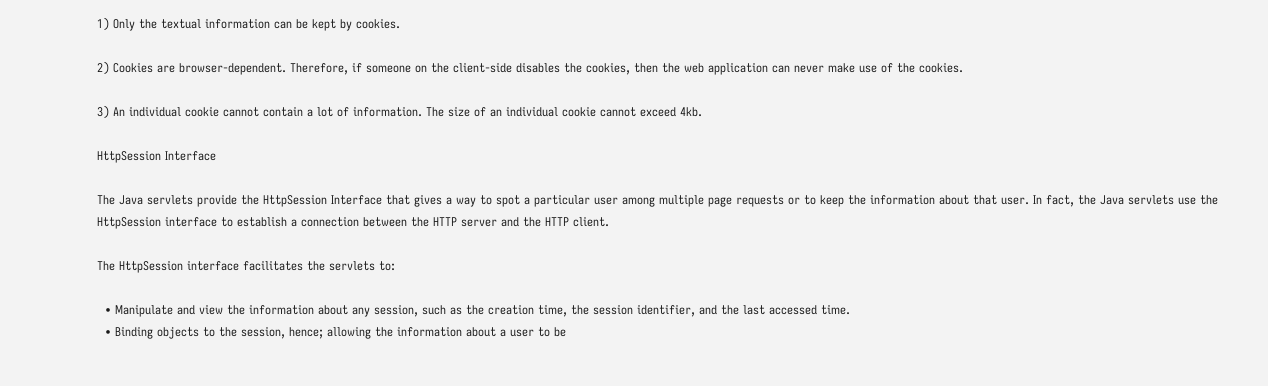1) Only the textual information can be kept by cookies.

2) Cookies are browser-dependent. Therefore, if someone on the client-side disables the cookies, then the web application can never make use of the cookies.

3) An individual cookie cannot contain a lot of information. The size of an individual cookie cannot exceed 4kb.

HttpSession Interface

The Java servlets provide the HttpSession Interface that gives a way to spot a particular user among multiple page requests or to keep the information about that user. In fact, the Java servlets use the HttpSession interface to establish a connection between the HTTP server and the HTTP client.

The HttpSession interface facilitates the servlets to:

  • Manipulate and view the information about any session, such as the creation time, the session identifier, and the last accessed time.
  • Binding objects to the session, hence; allowing the information about a user to be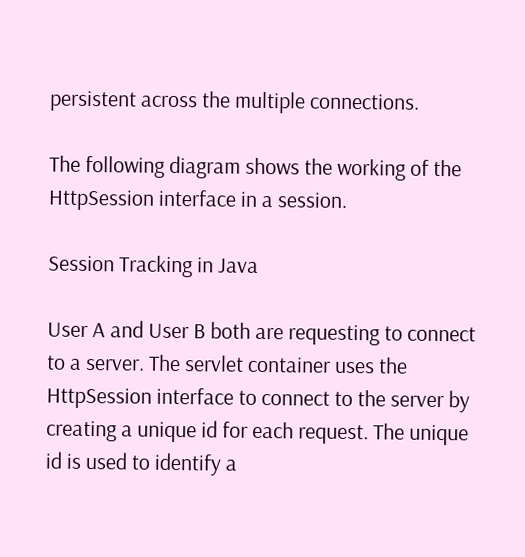persistent across the multiple connections.

The following diagram shows the working of the HttpSession interface in a session.

Session Tracking in Java

User A and User B both are requesting to connect to a server. The servlet container uses the HttpSession interface to connect to the server by creating a unique id for each request. The unique id is used to identify a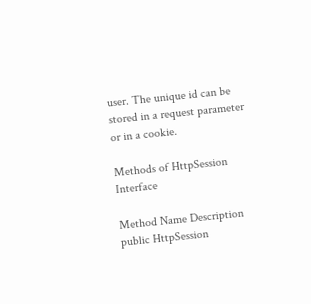user. The unique id can be stored in a request parameter or in a cookie.

Methods of HttpSession Interface

Method Name Description
public HttpSession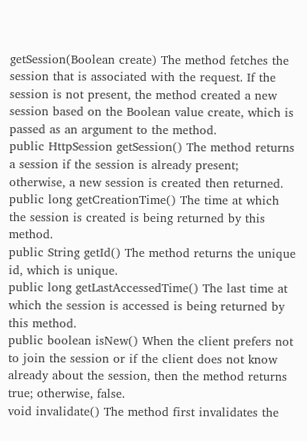getSession(Boolean create) The method fetches the session that is associated with the request. If the session is not present, the method created a new session based on the Boolean value create, which is passed as an argument to the method.
public HttpSession getSession() The method returns a session if the session is already present; otherwise, a new session is created then returned.
public long getCreationTime() The time at which the session is created is being returned by this method.
public String getId() The method returns the unique id, which is unique.
public long getLastAccessedTime() The last time at which the session is accessed is being returned by this method.
public boolean isNew() When the client prefers not to join the session or if the client does not know already about the session, then the method returns true; otherwise, false.
void invalidate() The method first invalidates the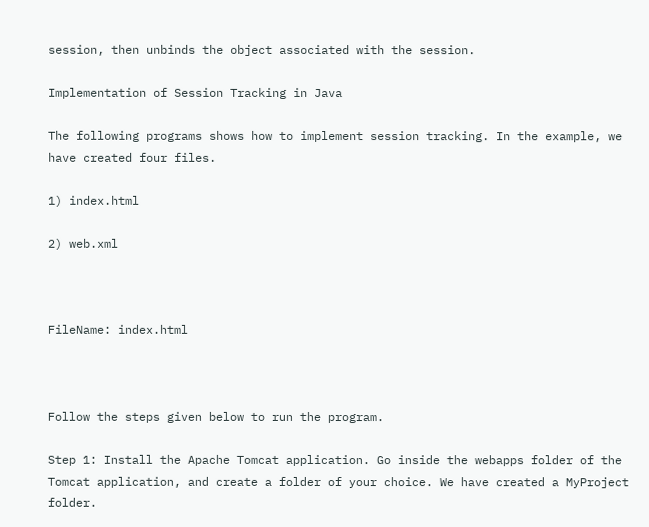session, then unbinds the object associated with the session.

Implementation of Session Tracking in Java

The following programs shows how to implement session tracking. In the example, we have created four files.

1) index.html

2) web.xml



FileName: index.html



Follow the steps given below to run the program.

Step 1: Install the Apache Tomcat application. Go inside the webapps folder of the Tomcat application, and create a folder of your choice. We have created a MyProject folder.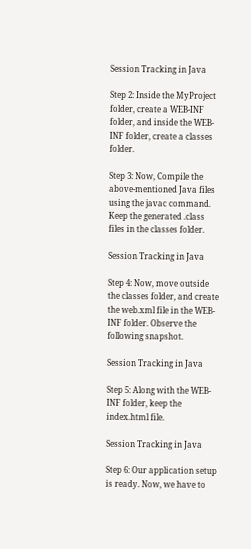Session Tracking in Java

Step 2: Inside the MyProject folder, create a WEB-INF folder, and inside the WEB-INF folder, create a classes folder.

Step 3: Now, Compile the above-mentioned Java files using the javac command. Keep the generated .class files in the classes folder.

Session Tracking in Java

Step 4: Now, move outside the classes folder, and create the web.xml file in the WEB-INF folder. Observe the following snapshot.

Session Tracking in Java

Step 5: Along with the WEB-INF folder, keep the index.html file.

Session Tracking in Java

Step 6: Our application setup is ready. Now, we have to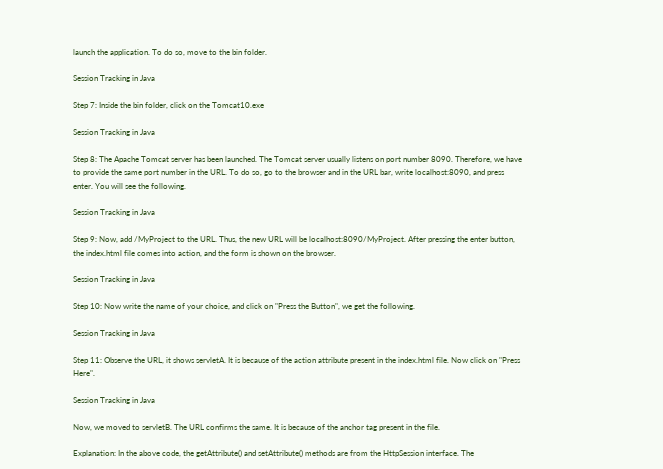launch the application. To do so, move to the bin folder.

Session Tracking in Java

Step 7: Inside the bin folder, click on the Tomcat10.exe

Session Tracking in Java

Step 8: The Apache Tomcat server has been launched. The Tomcat server usually listens on port number 8090. Therefore, we have to provide the same port number in the URL. To do so, go to the browser and in the URL bar, write localhost:8090, and press enter. You will see the following.

Session Tracking in Java

Step 9: Now, add /MyProject to the URL. Thus, the new URL will be localhost:8090/MyProject. After pressing the enter button, the index.html file comes into action, and the form is shown on the browser.

Session Tracking in Java

Step 10: Now write the name of your choice, and click on "Press the Button", we get the following.

Session Tracking in Java

Step 11: Observe the URL, it shows servletA. It is because of the action attribute present in the index.html file. Now click on "Press Here".

Session Tracking in Java

Now, we moved to servletB. The URL confirms the same. It is because of the anchor tag present in the file.

Explanation: In the above code, the getAttribute() and setAttribute() methods are from the HttpSession interface. The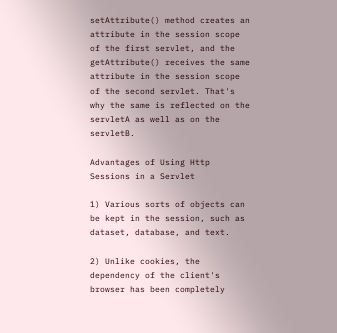setAttribute() method creates an attribute in the session scope of the first servlet, and the getAttribute() receives the same attribute in the session scope of the second servlet. That's why the same is reflected on the servletA as well as on the servletB.

Advantages of Using Http Sessions in a Servlet

1) Various sorts of objects can be kept in the session, such as dataset, database, and text.

2) Unlike cookies, the dependency of the client's browser has been completely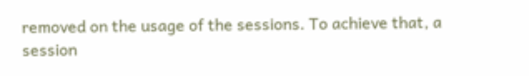removed on the usage of the sessions. To achieve that, a session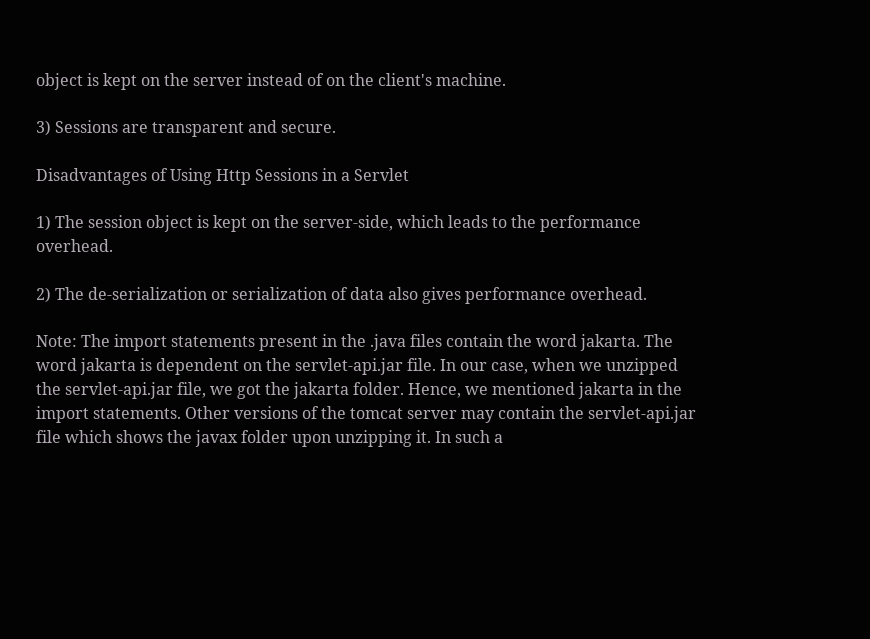object is kept on the server instead of on the client's machine.

3) Sessions are transparent and secure.

Disadvantages of Using Http Sessions in a Servlet

1) The session object is kept on the server-side, which leads to the performance overhead.

2) The de-serialization or serialization of data also gives performance overhead.

Note: The import statements present in the .java files contain the word jakarta. The word jakarta is dependent on the servlet-api.jar file. In our case, when we unzipped the servlet-api.jar file, we got the jakarta folder. Hence, we mentioned jakarta in the import statements. Other versions of the tomcat server may contain the servlet-api.jar file which shows the javax folder upon unzipping it. In such a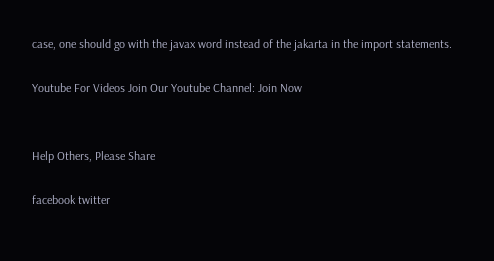case, one should go with the javax word instead of the jakarta in the import statements.

Youtube For Videos Join Our Youtube Channel: Join Now


Help Others, Please Share

facebook twitter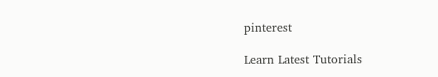pinterest

Learn Latest Tutorials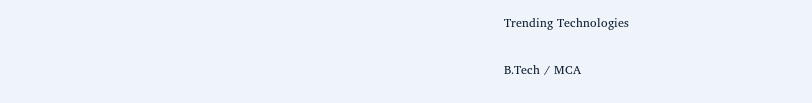Trending Technologies

B.Tech / MCA